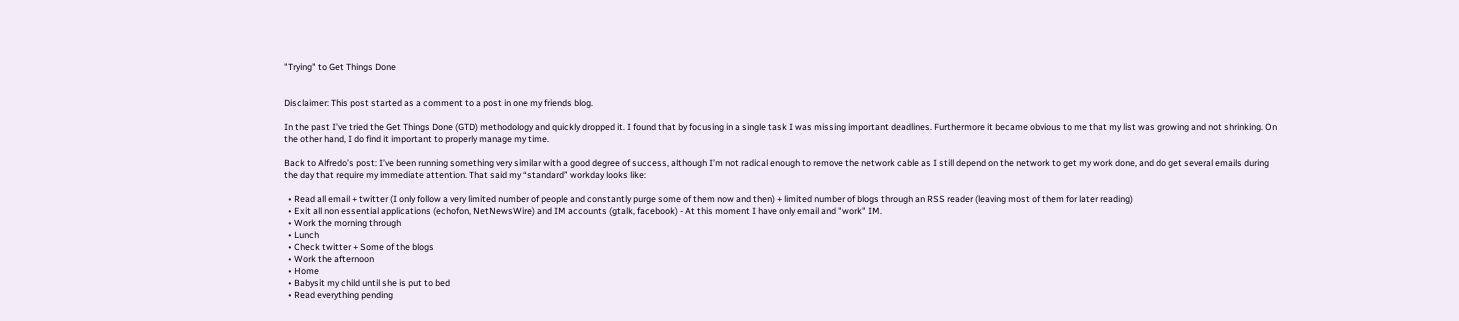"Trying" to Get Things Done


Disclaimer: This post started as a comment to a post in one my friends blog.

In the past I’ve tried the Get Things Done (GTD) methodology and quickly dropped it. I found that by focusing in a single task I was missing important deadlines. Furthermore it became obvious to me that my list was growing and not shrinking. On the other hand, I do find it important to properly manage my time.

Back to Alfredo’s post: I’ve been running something very similar with a good degree of success, although I’m not radical enough to remove the network cable as I still depend on the network to get my work done, and do get several emails during the day that require my immediate attention. That said my “standard” workday looks like:

  • Read all email + twitter (I only follow a very limited number of people and constantly purge some of them now and then) + limited number of blogs through an RSS reader (leaving most of them for later reading)
  • Exit all non essential applications (echofon, NetNewsWire) and IM accounts (gtalk, facebook) - At this moment I have only email and "work" IM.
  • Work the morning through
  • Lunch
  • Check twitter + Some of the blogs
  • Work the afternoon
  • Home
  • Babysit my child until she is put to bed
  • Read everything pending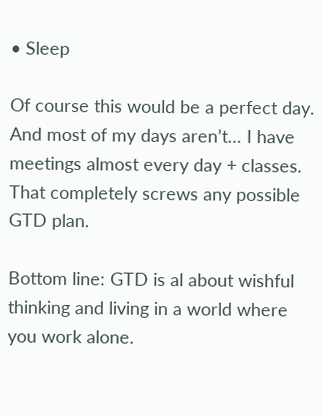• Sleep

Of course this would be a perfect day. And most of my days aren’t… I have meetings almost every day + classes. That completely screws any possible GTD plan.

Bottom line: GTD is al about wishful thinking and living in a world where you work alone.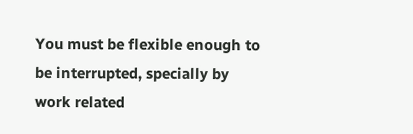You must be flexible enough to be interrupted, specially by work related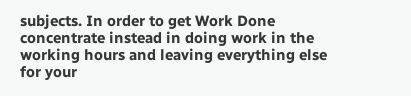subjects. In order to get Work Done concentrate instead in doing work in the working hours and leaving everything else for your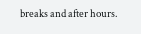breaks and after hours.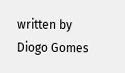written by Diogo Gomes